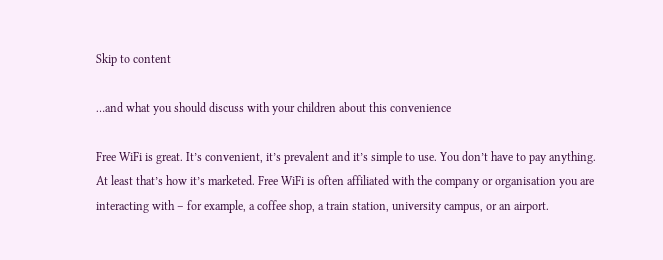Skip to content

…and what you should discuss with your children about this convenience

Free WiFi is great. It’s convenient, it’s prevalent and it’s simple to use. You don’t have to pay anything. At least that’s how it’s marketed. Free WiFi is often affiliated with the company or organisation you are interacting with – for example, a coffee shop, a train station, university campus, or an airport.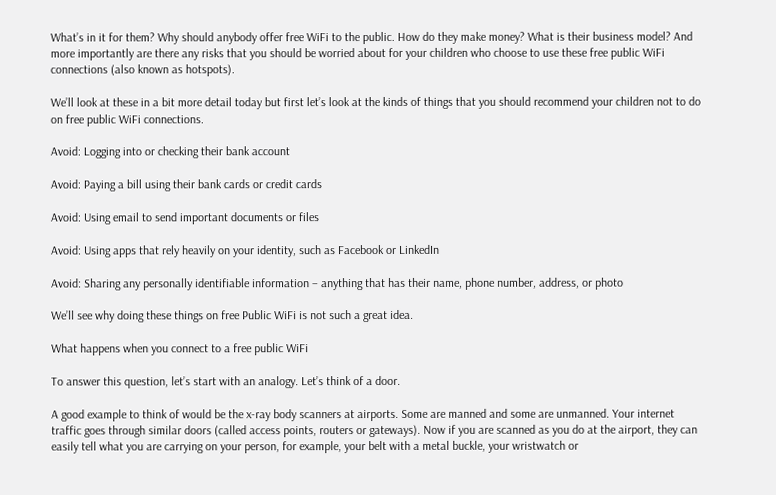What’s in it for them? Why should anybody offer free WiFi to the public. How do they make money? What is their business model? And more importantly are there any risks that you should be worried about for your children who choose to use these free public WiFi connections (also known as hotspots).

We’ll look at these in a bit more detail today but first let’s look at the kinds of things that you should recommend your children not to do on free public WiFi connections.

Avoid: Logging into or checking their bank account

Avoid: Paying a bill using their bank cards or credit cards

Avoid: Using email to send important documents or files

Avoid: Using apps that rely heavily on your identity, such as Facebook or LinkedIn

Avoid: Sharing any personally identifiable information – anything that has their name, phone number, address, or photo

We’ll see why doing these things on free Public WiFi is not such a great idea.

What happens when you connect to a free public WiFi

To answer this question, let’s start with an analogy. Let’s think of a door.

A good example to think of would be the x-ray body scanners at airports. Some are manned and some are unmanned. Your internet traffic goes through similar doors (called access points, routers or gateways). Now if you are scanned as you do at the airport, they can easily tell what you are carrying on your person, for example, your belt with a metal buckle, your wristwatch or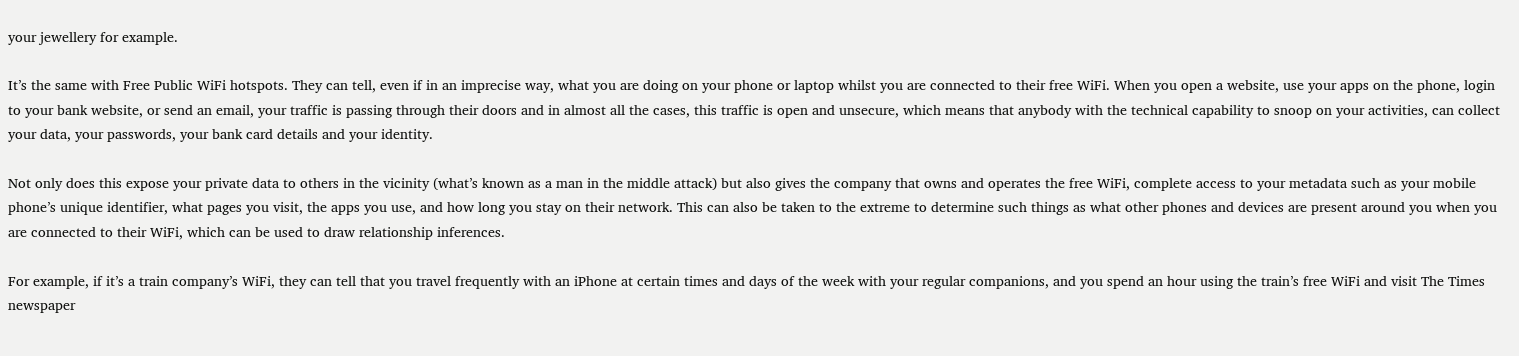your jewellery for example.

It’s the same with Free Public WiFi hotspots. They can tell, even if in an imprecise way, what you are doing on your phone or laptop whilst you are connected to their free WiFi. When you open a website, use your apps on the phone, login to your bank website, or send an email, your traffic is passing through their doors and in almost all the cases, this traffic is open and unsecure, which means that anybody with the technical capability to snoop on your activities, can collect your data, your passwords, your bank card details and your identity.

Not only does this expose your private data to others in the vicinity (what’s known as a man in the middle attack) but also gives the company that owns and operates the free WiFi, complete access to your metadata such as your mobile phone’s unique identifier, what pages you visit, the apps you use, and how long you stay on their network. This can also be taken to the extreme to determine such things as what other phones and devices are present around you when you are connected to their WiFi, which can be used to draw relationship inferences.

For example, if it’s a train company’s WiFi, they can tell that you travel frequently with an iPhone at certain times and days of the week with your regular companions, and you spend an hour using the train’s free WiFi and visit The Times newspaper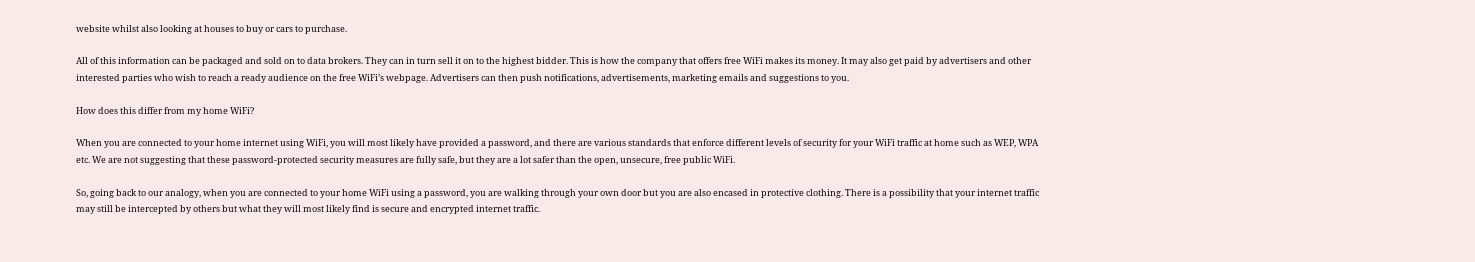website whilst also looking at houses to buy or cars to purchase.

All of this information can be packaged and sold on to data brokers. They can in turn sell it on to the highest bidder. This is how the company that offers free WiFi makes its money. It may also get paid by advertisers and other interested parties who wish to reach a ready audience on the free WiFi’s webpage. Advertisers can then push notifications, advertisements, marketing emails and suggestions to you.

How does this differ from my home WiFi?

When you are connected to your home internet using WiFi, you will most likely have provided a password, and there are various standards that enforce different levels of security for your WiFi traffic at home such as WEP, WPA etc. We are not suggesting that these password-protected security measures are fully safe, but they are a lot safer than the open, unsecure, free public WiFi.

So, going back to our analogy, when you are connected to your home WiFi using a password, you are walking through your own door but you are also encased in protective clothing. There is a possibility that your internet traffic may still be intercepted by others but what they will most likely find is secure and encrypted internet traffic.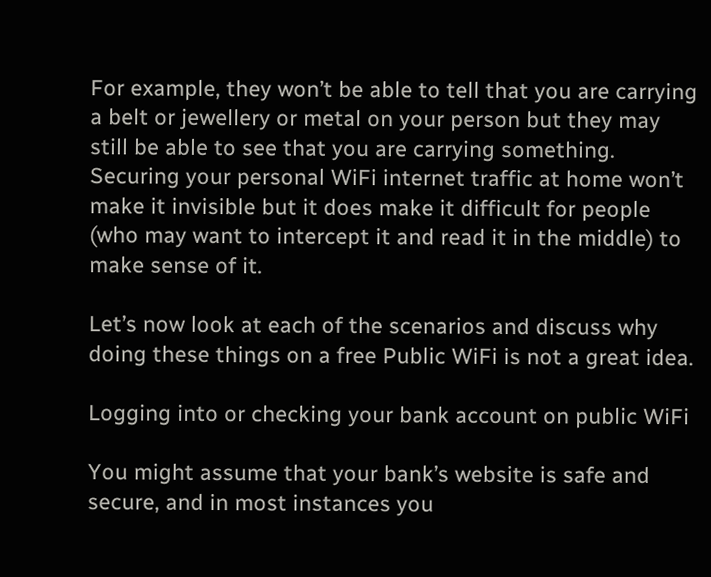For example, they won’t be able to tell that you are carrying a belt or jewellery or metal on your person but they may still be able to see that you are carrying something. Securing your personal WiFi internet traffic at home won’t make it invisible but it does make it difficult for people (who may want to intercept it and read it in the middle) to make sense of it.

Let’s now look at each of the scenarios and discuss why doing these things on a free Public WiFi is not a great idea.

Logging into or checking your bank account on public WiFi

You might assume that your bank’s website is safe and secure, and in most instances you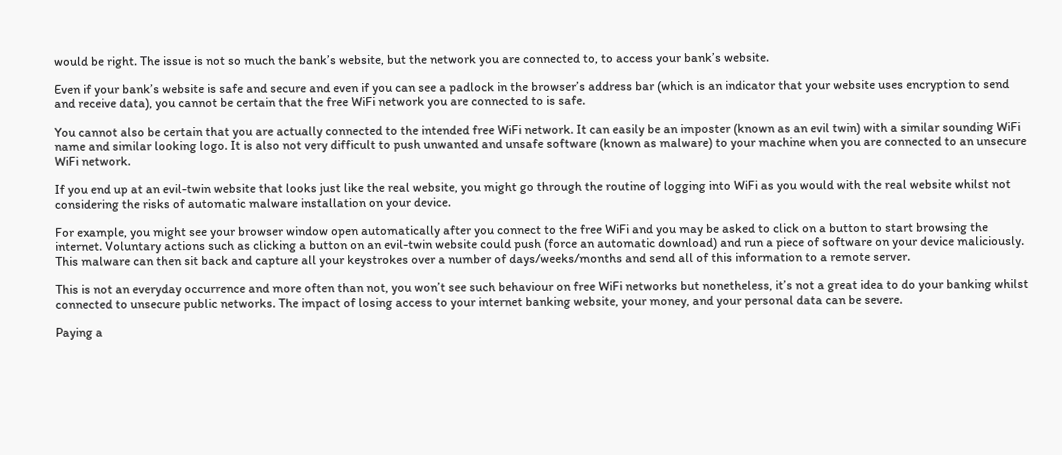would be right. The issue is not so much the bank’s website, but the network you are connected to, to access your bank’s website.

Even if your bank’s website is safe and secure and even if you can see a padlock in the browser’s address bar (which is an indicator that your website uses encryption to send and receive data), you cannot be certain that the free WiFi network you are connected to is safe.

You cannot also be certain that you are actually connected to the intended free WiFi network. It can easily be an imposter (known as an evil twin) with a similar sounding WiFi name and similar looking logo. It is also not very difficult to push unwanted and unsafe software (known as malware) to your machine when you are connected to an unsecure WiFi network.

If you end up at an evil-twin website that looks just like the real website, you might go through the routine of logging into WiFi as you would with the real website whilst not considering the risks of automatic malware installation on your device.

For example, you might see your browser window open automatically after you connect to the free WiFi and you may be asked to click on a button to start browsing the internet. Voluntary actions such as clicking a button on an evil-twin website could push (force an automatic download) and run a piece of software on your device maliciously. This malware can then sit back and capture all your keystrokes over a number of days/weeks/months and send all of this information to a remote server.

This is not an everyday occurrence and more often than not, you won’t see such behaviour on free WiFi networks but nonetheless, it’s not a great idea to do your banking whilst connected to unsecure public networks. The impact of losing access to your internet banking website, your money, and your personal data can be severe.

Paying a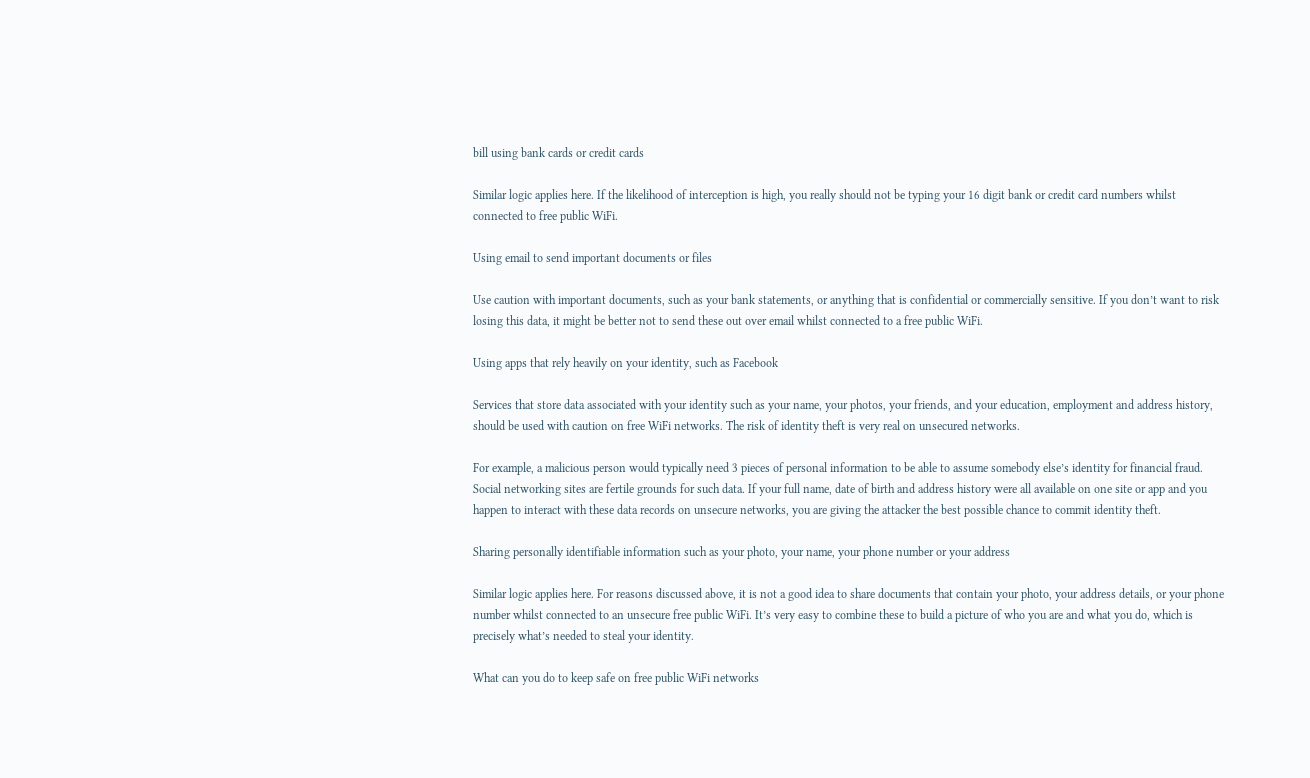bill using bank cards or credit cards

Similar logic applies here. If the likelihood of interception is high, you really should not be typing your 16 digit bank or credit card numbers whilst connected to free public WiFi.

Using email to send important documents or files

Use caution with important documents, such as your bank statements, or anything that is confidential or commercially sensitive. If you don’t want to risk losing this data, it might be better not to send these out over email whilst connected to a free public WiFi.

Using apps that rely heavily on your identity, such as Facebook

Services that store data associated with your identity such as your name, your photos, your friends, and your education, employment and address history, should be used with caution on free WiFi networks. The risk of identity theft is very real on unsecured networks.

For example, a malicious person would typically need 3 pieces of personal information to be able to assume somebody else’s identity for financial fraud. Social networking sites are fertile grounds for such data. If your full name, date of birth and address history were all available on one site or app and you happen to interact with these data records on unsecure networks, you are giving the attacker the best possible chance to commit identity theft.

Sharing personally identifiable information such as your photo, your name, your phone number or your address

Similar logic applies here. For reasons discussed above, it is not a good idea to share documents that contain your photo, your address details, or your phone number whilst connected to an unsecure free public WiFi. It’s very easy to combine these to build a picture of who you are and what you do, which is precisely what’s needed to steal your identity.

What can you do to keep safe on free public WiFi networks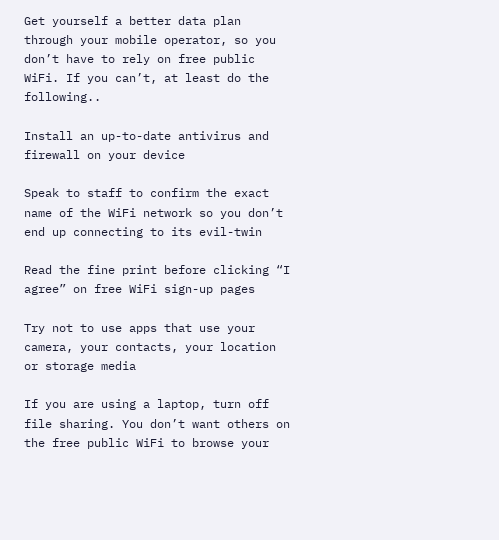Get yourself a better data plan through your mobile operator, so you don’t have to rely on free public WiFi. If you can’t, at least do the following..

Install an up-to-date antivirus and firewall on your device

Speak to staff to confirm the exact name of the WiFi network so you don’t end up connecting to its evil-twin

Read the fine print before clicking “I agree” on free WiFi sign-up pages

Try not to use apps that use your camera, your contacts, your location or storage media

If you are using a laptop, turn off file sharing. You don’t want others on the free public WiFi to browse your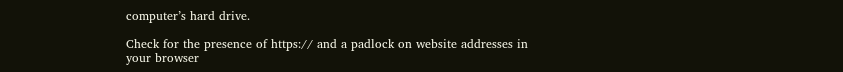computer’s hard drive.

Check for the presence of https:// and a padlock on website addresses in your browser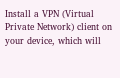Install a VPN (Virtual Private Network) client on your device, which will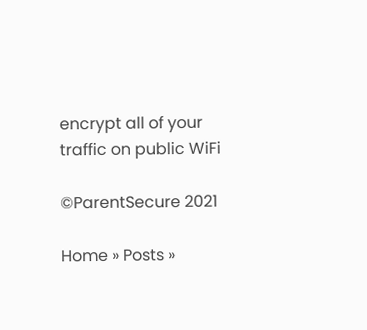encrypt all of your traffic on public WiFi

©ParentSecure 2021

Home » Posts »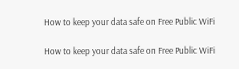How to keep your data safe on Free Public WiFi

How to keep your data safe on Free Public WiFi